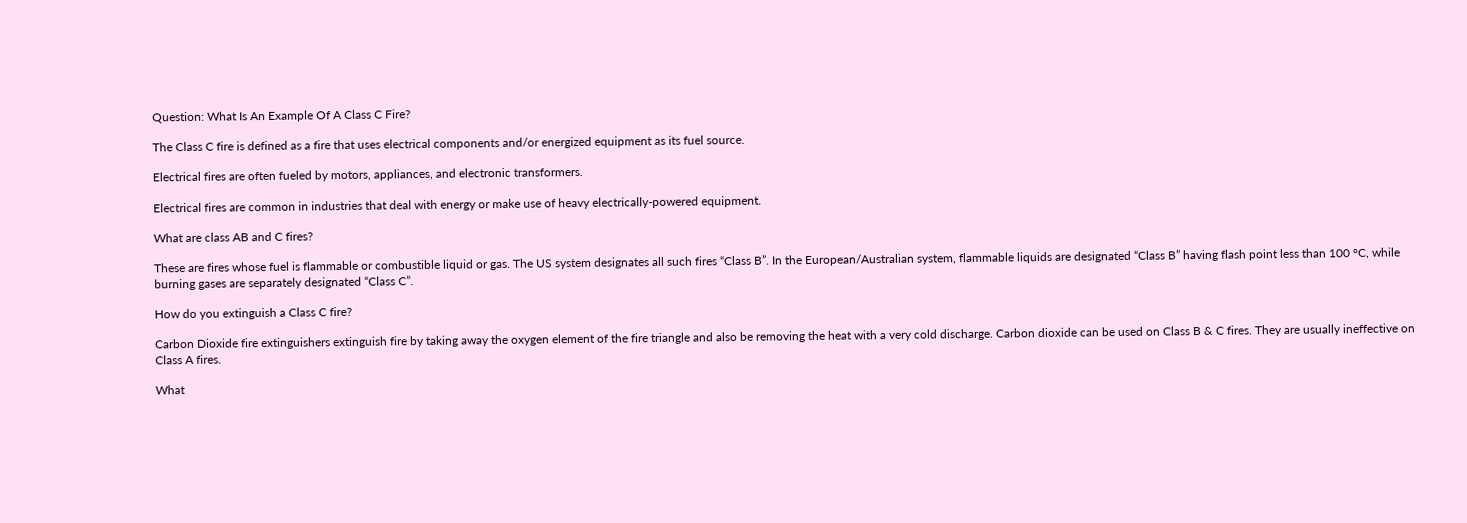Question: What Is An Example Of A Class C Fire?

The Class C fire is defined as a fire that uses electrical components and/or energized equipment as its fuel source.

Electrical fires are often fueled by motors, appliances, and electronic transformers.

Electrical fires are common in industries that deal with energy or make use of heavy electrically-powered equipment.

What are class AB and C fires?

These are fires whose fuel is flammable or combustible liquid or gas. The US system designates all such fires “Class B”. In the European/Australian system, flammable liquids are designated “Class B” having flash point less than 100 °C, while burning gases are separately designated “Class C”.

How do you extinguish a Class C fire?

Carbon Dioxide fire extinguishers extinguish fire by taking away the oxygen element of the fire triangle and also be removing the heat with a very cold discharge. Carbon dioxide can be used on Class B & C fires. They are usually ineffective on Class A fires.

What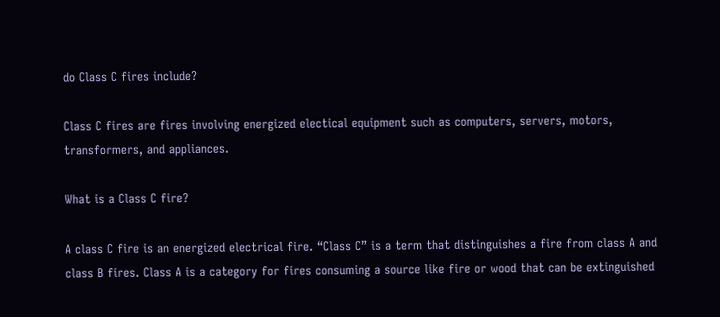do Class C fires include?

Class C fires are fires involving energized electical equipment such as computers, servers, motors, transformers, and appliances.

What is a Class C fire?

A class C fire is an energized electrical fire. “Class C” is a term that distinguishes a fire from class A and class B fires. Class A is a category for fires consuming a source like fire or wood that can be extinguished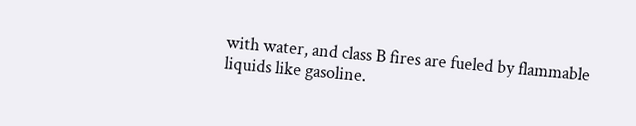with water, and class B fires are fueled by flammable liquids like gasoline.